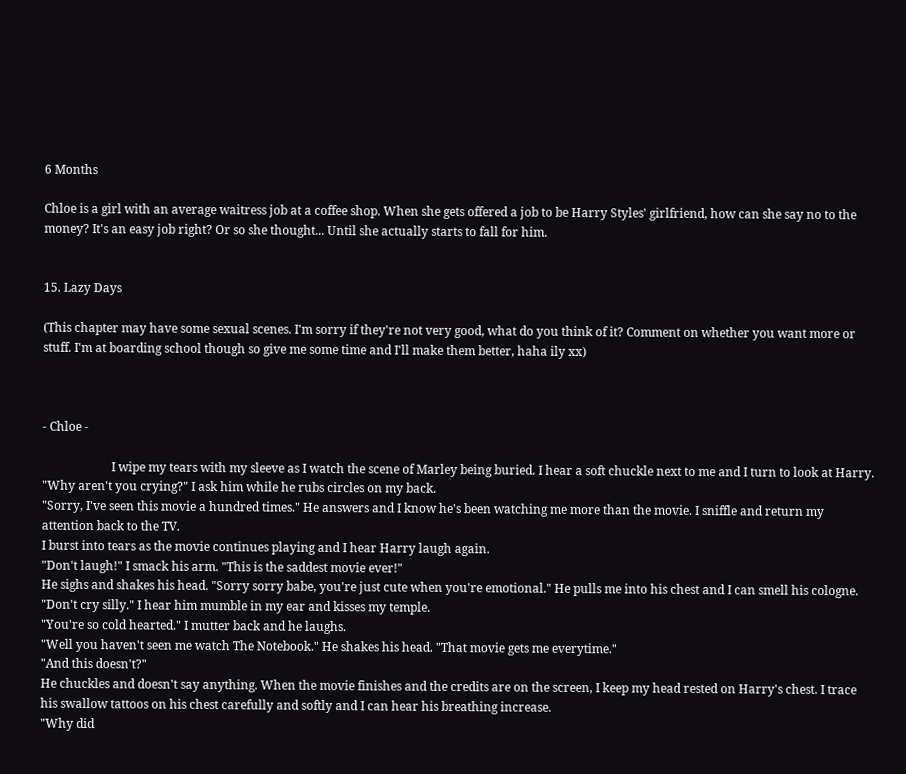6 Months

Chloe is a girl with an average waitress job at a coffee shop. When she gets offered a job to be Harry Styles' girlfriend, how can she say no to the money? It's an easy job right? Or so she thought... Until she actually starts to fall for him.


15. Lazy Days

(This chapter may have some sexual scenes. I'm sorry if they're not very good, what do you think of it? Comment on whether you want more or stuff. I'm at boarding school though so give me some time and I'll make them better, haha ily xx)



- Chloe -

                       I wipe my tears with my sleeve as I watch the scene of Marley being buried. I hear a soft chuckle next to me and I turn to look at Harry.
"Why aren't you crying?" I ask him while he rubs circles on my back.
"Sorry, I've seen this movie a hundred times." He answers and I know he's been watching me more than the movie. I sniffle and return my attention back to the TV.
I burst into tears as the movie continues playing and I hear Harry laugh again.
"Don't laugh!" I smack his arm. "This is the saddest movie ever!"
He sighs and shakes his head. "Sorry sorry babe, you're just cute when you're emotional." He pulls me into his chest and I can smell his cologne.
"Don't cry silly." I hear him mumble in my ear and kisses my temple.
"You're so cold hearted." I mutter back and he laughs.
"Well you haven't seen me watch The Notebook." He shakes his head. "That movie gets me everytime."
"And this doesn't?"
He chuckles and doesn't say anything. When the movie finishes and the credits are on the screen, I keep my head rested on Harry's chest. I trace his swallow tattoos on his chest carefully and softly and I can hear his breathing increase.
"Why did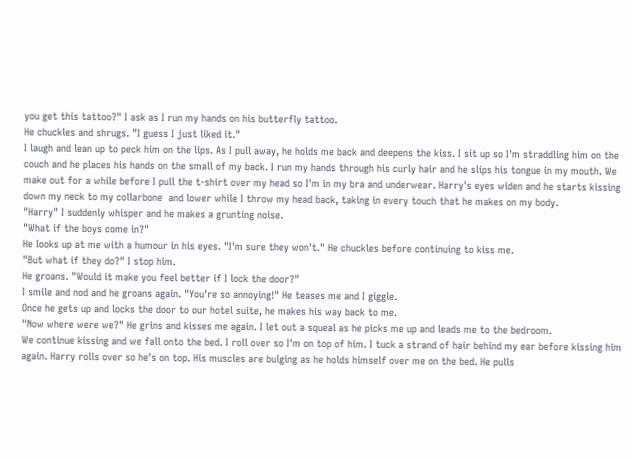you get this tattoo?" I ask as I run my hands on his butterfly tattoo.
He chuckles and shrugs. "I guess I just liked it."
I laugh and lean up to peck him on the lips. As I pull away, he holds me back and deepens the kiss. I sit up so I'm straddling him on the couch and he places his hands on the small of my back. I run my hands through his curly hair and he slips his tongue in my mouth. We make out for a while before I pull the t-shirt over my head so I'm in my bra and underwear. Harry's eyes widen and he starts kissing down my neck to my collarbone  and lower while I throw my head back, taking in every touch that he makes on my body.
"Harry" I suddenly whisper and he makes a grunting noise.
"What if the boys come in?"
He looks up at me with a humour in his eyes. "I'm sure they won't." He chuckles before continuing to kiss me.
"But what if they do?" I stop him.
He groans. "Would it make you feel better if I lock the door?"
I smile and nod and he groans again. "You're so annoying!" He teases me and I giggle.
Once he gets up and locks the door to our hotel suite, he makes his way back to me.
"Now where were we?" He grins and kisses me again. I let out a squeal as he picks me up and leads me to the bedroom.
We continue kissing and we fall onto the bed. I roll over so I'm on top of him. I tuck a strand of hair behind my ear before kissing him again. Harry rolls over so he's on top. His muscles are bulging as he holds himself over me on the bed. He pulls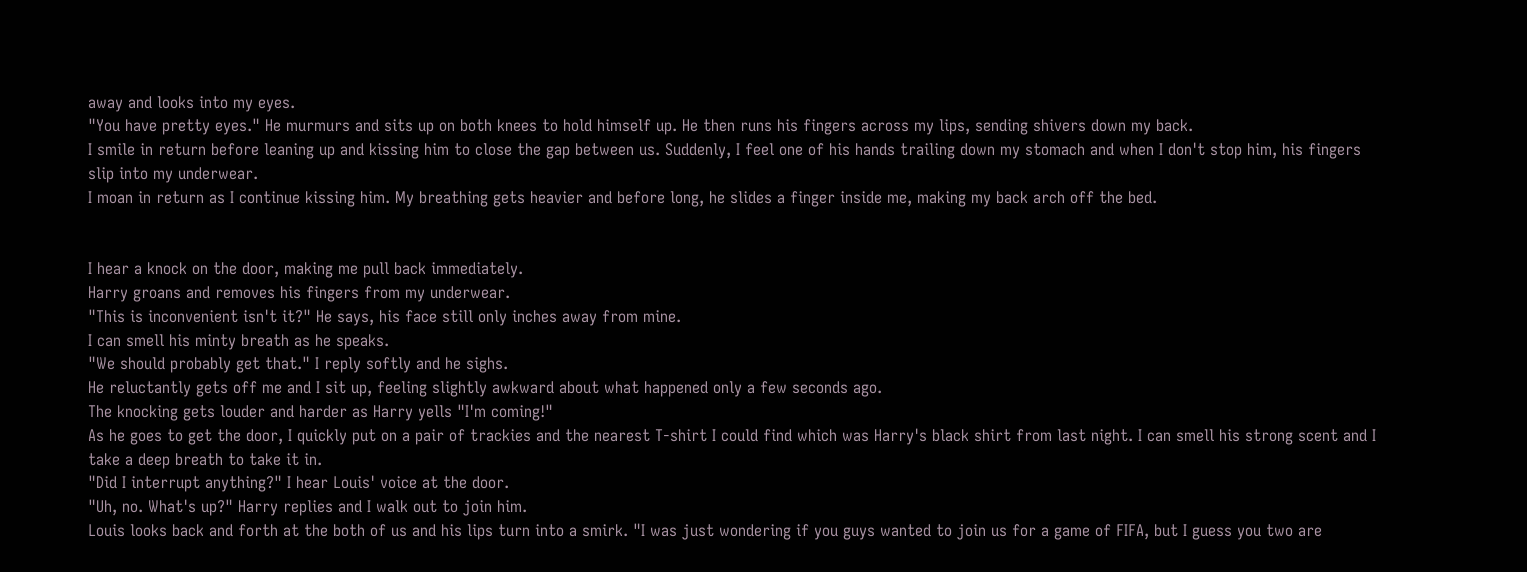away and looks into my eyes.
"You have pretty eyes." He murmurs and sits up on both knees to hold himself up. He then runs his fingers across my lips, sending shivers down my back.
I smile in return before leaning up and kissing him to close the gap between us. Suddenly, I feel one of his hands trailing down my stomach and when I don't stop him, his fingers slip into my underwear.
I moan in return as I continue kissing him. My breathing gets heavier and before long, he slides a finger inside me, making my back arch off the bed.


I hear a knock on the door, making me pull back immediately.
Harry groans and removes his fingers from my underwear.
"This is inconvenient isn't it?" He says, his face still only inches away from mine.
I can smell his minty breath as he speaks.
"We should probably get that." I reply softly and he sighs.
He reluctantly gets off me and I sit up, feeling slightly awkward about what happened only a few seconds ago.
The knocking gets louder and harder as Harry yells "I'm coming!"
As he goes to get the door, I quickly put on a pair of trackies and the nearest T-shirt I could find which was Harry's black shirt from last night. I can smell his strong scent and I take a deep breath to take it in.
"Did I interrupt anything?" I hear Louis' voice at the door.
"Uh, no. What's up?" Harry replies and I walk out to join him.
Louis looks back and forth at the both of us and his lips turn into a smirk. "I was just wondering if you guys wanted to join us for a game of FIFA, but I guess you two are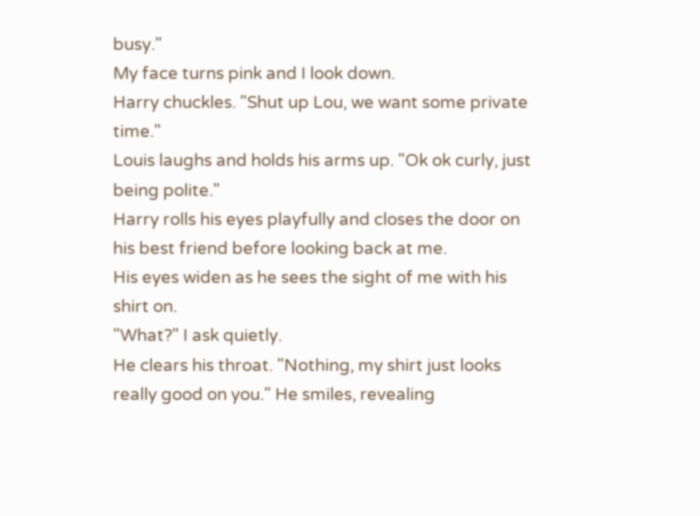busy."
My face turns pink and I look down.
Harry chuckles. "Shut up Lou, we want some private time."
Louis laughs and holds his arms up. "Ok ok curly, just being polite."
Harry rolls his eyes playfully and closes the door on his best friend before looking back at me.
His eyes widen as he sees the sight of me with his shirt on.
"What?" I ask quietly.
He clears his throat. "Nothing, my shirt just looks really good on you." He smiles, revealing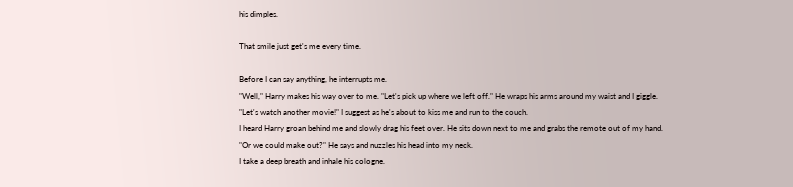his dimples.

That smile just get's me every time.

Before I can say anything, he interrupts me.
"Well," Harry makes his way over to me. "Let's pick up where we left off." He wraps his arms around my waist and I giggle.
"Let's watch another movie!" I suggest as he's about to kiss me and run to the couch.
I heard Harry groan behind me and slowly drag his feet over. He sits down next to me and grabs the remote out of my hand.
"Or we could make out?" He says and nuzzles his head into my neck.
I take a deep breath and inhale his cologne.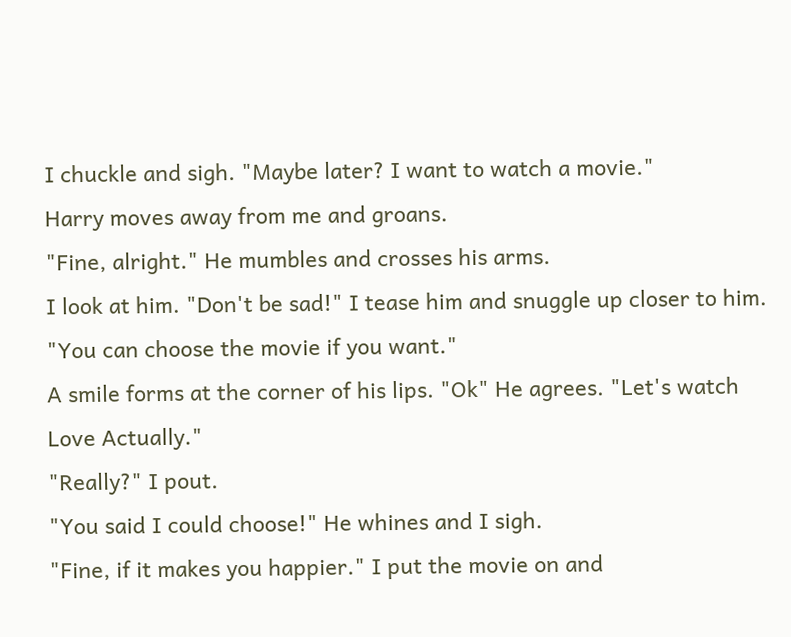I chuckle and sigh. "Maybe later? I want to watch a movie."
Harry moves away from me and groans.
"Fine, alright." He mumbles and crosses his arms.
I look at him. "Don't be sad!" I tease him and snuggle up closer to him. "You can choose the movie if you want."
A smile forms at the corner of his lips. "Ok" He agrees. "Let's watch Love Actually."
"Really?" I pout.
"You said I could choose!" He whines and I sigh.
"Fine, if it makes you happier." I put the movie on and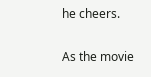he cheers.

As the movie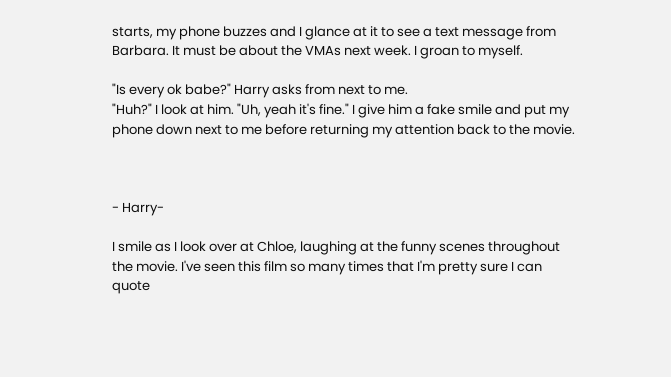starts, my phone buzzes and I glance at it to see a text message from Barbara. It must be about the VMAs next week. I groan to myself.

"Is every ok babe?" Harry asks from next to me.
"Huh?" I look at him. "Uh, yeah it's fine." I give him a fake smile and put my phone down next to me before returning my attention back to the movie.



- Harry-

I smile as I look over at Chloe, laughing at the funny scenes throughout the movie. I've seen this film so many times that I'm pretty sure I can quote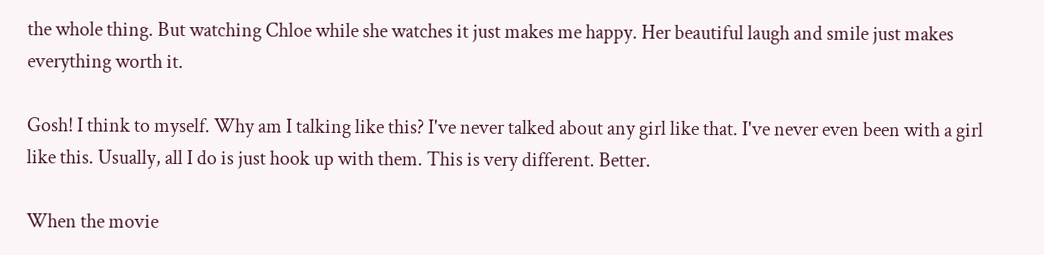the whole thing. But watching Chloe while she watches it just makes me happy. Her beautiful laugh and smile just makes everything worth it.

Gosh! I think to myself. Why am I talking like this? I've never talked about any girl like that. I've never even been with a girl like this. Usually, all I do is just hook up with them. This is very different. Better.

When the movie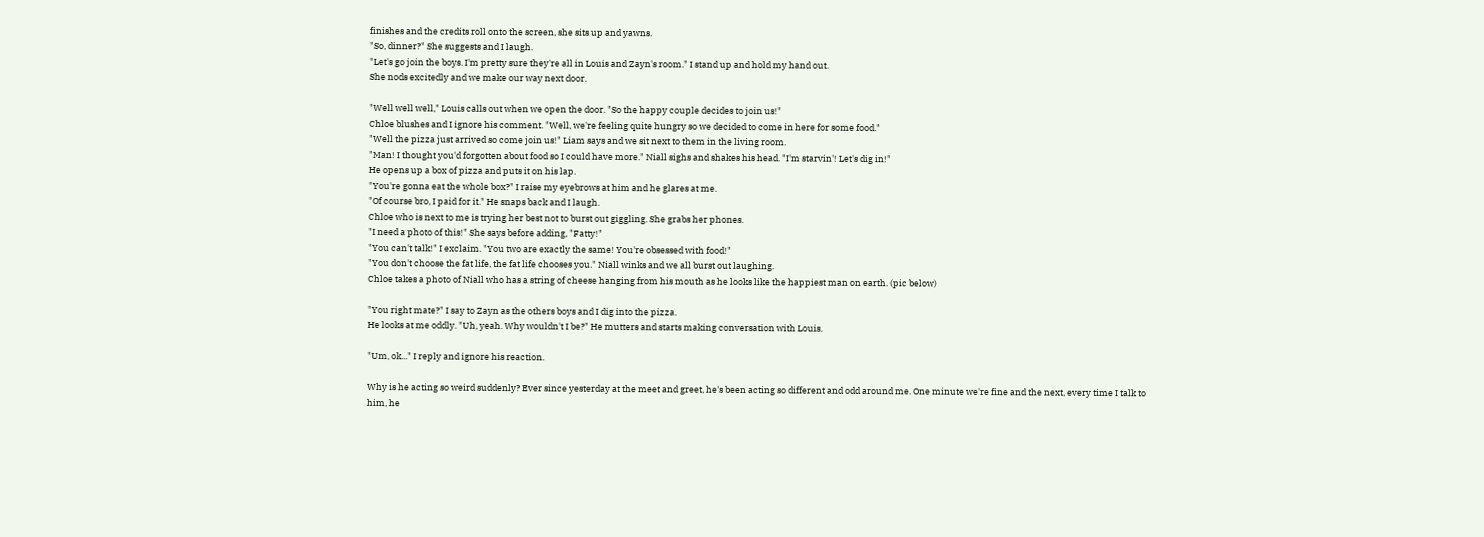finishes and the credits roll onto the screen, she sits up and yawns.
"So, dinner?" She suggests and I laugh.
"Let's go join the boys. I'm pretty sure they're all in Louis and Zayn's room." I stand up and hold my hand out.
She nods excitedly and we make our way next door.

"Well well well," Louis calls out when we open the door. "So the happy couple decides to join us!"
Chloe blushes and I ignore his comment. "Well, we're feeling quite hungry so we decided to come in here for some food."
"Well the pizza just arrived so come join us!" Liam says and we sit next to them in the living room.
"Man! I thought you'd forgotten about food so I could have more." Niall sighs and shakes his head. "I'm starvin'! Let's dig in!"
He opens up a box of pizza and puts it on his lap.
"You're gonna eat the whole box?" I raise my eyebrows at him and he glares at me.
"Of course bro, I paid for it." He snaps back and I laugh.
Chloe who is next to me is trying her best not to burst out giggling. She grabs her phones.
"I need a photo of this!" She says before adding, "Fatty!"
"You can't talk!" I exclaim. "You two are exactly the same! You're obsessed with food!"
"You don't choose the fat life, the fat life chooses you." Niall winks and we all burst out laughing.
Chloe takes a photo of Niall who has a string of cheese hanging from his mouth as he looks like the happiest man on earth. (pic below)

"You right mate?" I say to Zayn as the others boys and I dig into the pizza.
He looks at me oddly. "Uh, yeah. Why wouldn't I be?" He mutters and starts making conversation with Louis.

"Um, ok..." I reply and ignore his reaction.

Why is he acting so weird suddenly? Ever since yesterday at the meet and greet, he's been acting so different and odd around me. One minute we're fine and the next, every time I talk to him, he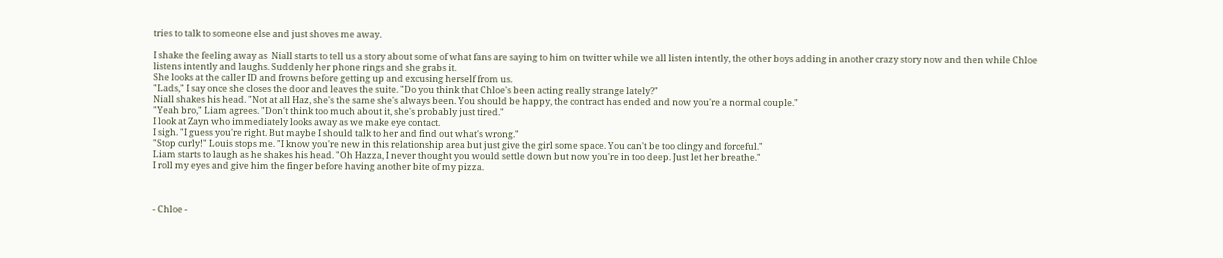tries to talk to someone else and just shoves me away.

I shake the feeling away as  Niall starts to tell us a story about some of what fans are saying to him on twitter while we all listen intently, the other boys adding in another crazy story now and then while Chloe listens intently and laughs. Suddenly her phone rings and she grabs it.
She looks at the caller ID and frowns before getting up and excusing herself from us.
"Lads," I say once she closes the door and leaves the suite. "Do you think that Chloe's been acting really strange lately?"
Niall shakes his head. "Not at all Haz, she's the same she's always been. You should be happy, the contract has ended and now you're a normal couple."
"Yeah bro," Liam agrees. "Don't think too much about it, she's probably just tired."
I look at Zayn who immediately looks away as we make eye contact.
I sigh. "I guess you're right. But maybe I should talk to her and find out what's wrong."
"Stop curly!" Louis stops me. "I know you're new in this relationship area but just give the girl some space. You can't be too clingy and forceful."
Liam starts to laugh as he shakes his head. "Oh Hazza, I never thought you would settle down but now you're in too deep. Just let her breathe."
I roll my eyes and give him the finger before having another bite of my pizza.



- Chloe -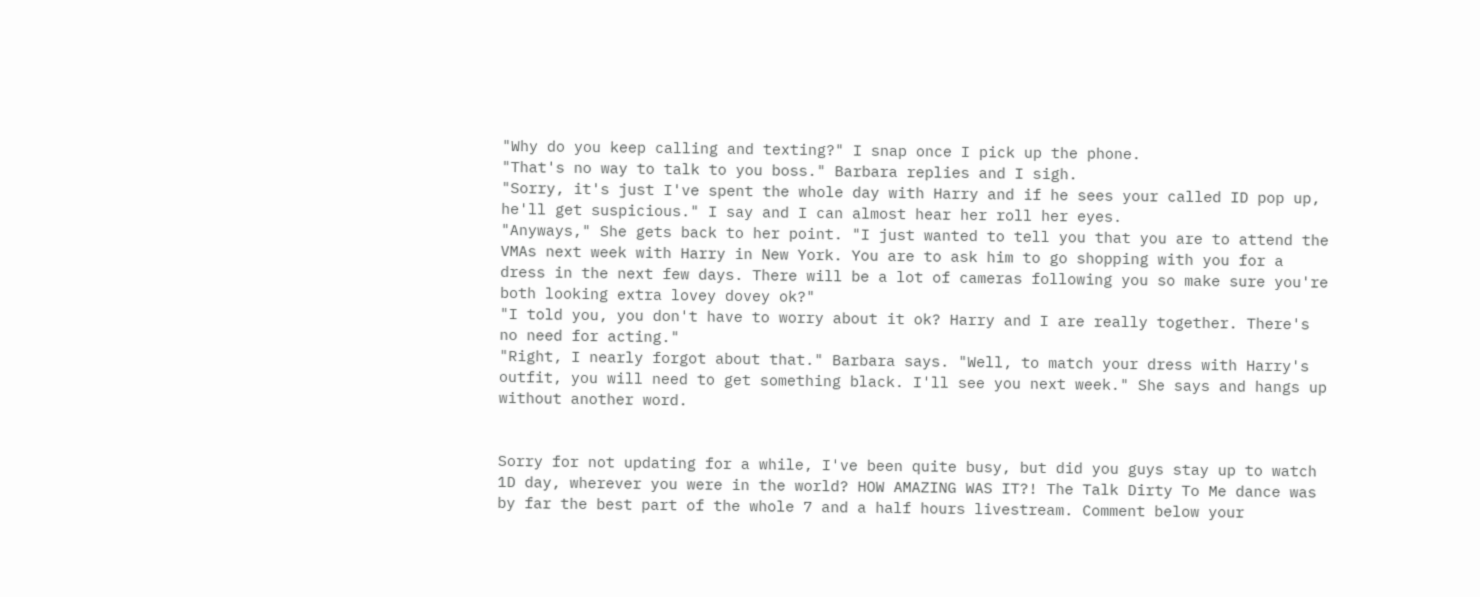"Why do you keep calling and texting?" I snap once I pick up the phone.
"That's no way to talk to you boss." Barbara replies and I sigh.
"Sorry, it's just I've spent the whole day with Harry and if he sees your called ID pop up, he'll get suspicious." I say and I can almost hear her roll her eyes.
"Anyways," She gets back to her point. "I just wanted to tell you that you are to attend the VMAs next week with Harry in New York. You are to ask him to go shopping with you for a dress in the next few days. There will be a lot of cameras following you so make sure you're both looking extra lovey dovey ok?"
"I told you, you don't have to worry about it ok? Harry and I are really together. There's no need for acting."
"Right, I nearly forgot about that." Barbara says. "Well, to match your dress with Harry's outfit, you will need to get something black. I'll see you next week." She says and hangs up without another word.


Sorry for not updating for a while, I've been quite busy, but did you guys stay up to watch 1D day, wherever you were in the world? HOW AMAZING WAS IT?! The Talk Dirty To Me dance was by far the best part of the whole 7 and a half hours livestream. Comment below your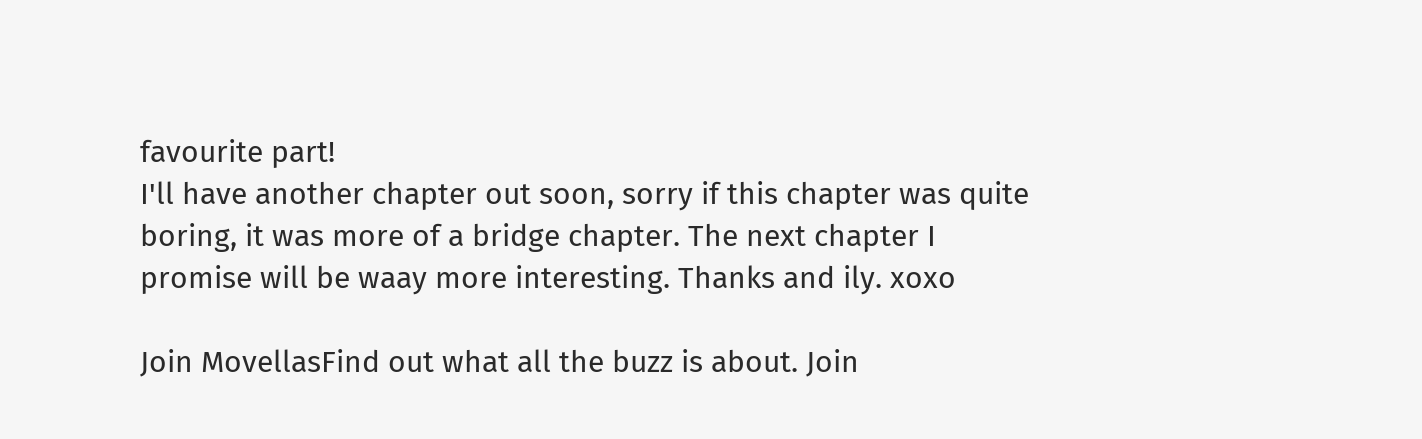favourite part!
I'll have another chapter out soon, sorry if this chapter was quite boring, it was more of a bridge chapter. The next chapter I promise will be waay more interesting. Thanks and ily. xoxo

Join MovellasFind out what all the buzz is about. Join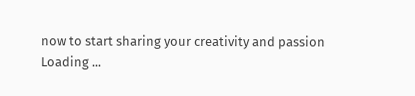now to start sharing your creativity and passion
Loading ...